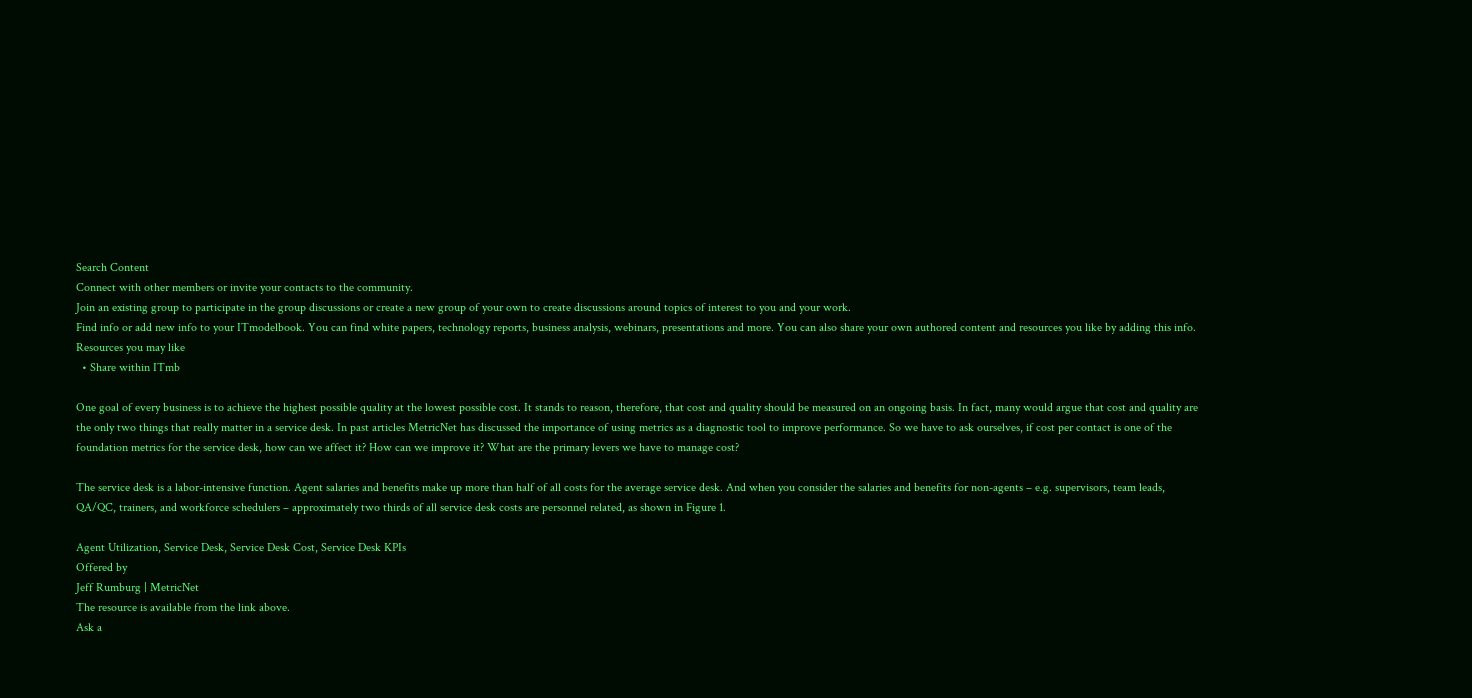Search Content
Connect with other members or invite your contacts to the community.
Join an existing group to participate in the group discussions or create a new group of your own to create discussions around topics of interest to you and your work.
Find info or add new info to your ITmodelbook. You can find white papers, technology reports, business analysis, webinars, presentations and more. You can also share your own authored content and resources you like by adding this info.
Resources you may like
  • Share within ITmb

One goal of every business is to achieve the highest possible quality at the lowest possible cost. It stands to reason, therefore, that cost and quality should be measured on an ongoing basis. In fact, many would argue that cost and quality are the only two things that really matter in a service desk. In past articles MetricNet has discussed the importance of using metrics as a diagnostic tool to improve performance. So we have to ask ourselves, if cost per contact is one of the foundation metrics for the service desk, how can we affect it? How can we improve it? What are the primary levers we have to manage cost?

The service desk is a labor-intensive function. Agent salaries and benefits make up more than half of all costs for the average service desk. And when you consider the salaries and benefits for non-agents – e.g. supervisors, team leads, QA/QC, trainers, and workforce schedulers – approximately two thirds of all service desk costs are personnel related, as shown in Figure 1.

Agent Utilization, Service Desk, Service Desk Cost, Service Desk KPIs
Offered by
Jeff Rumburg | MetricNet
The resource is available from the link above.
Ask a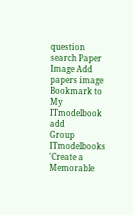question
search Paper Image Add papers image
Bookmark to
My ITmodelbook add
Group ITmodelbooks
'Create a Memorable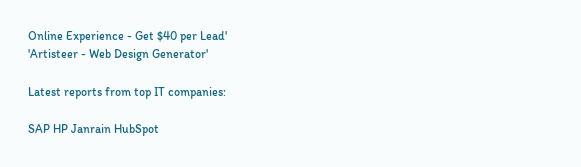Online Experience - Get $40 per Lead'
'Artisteer - Web Design Generator'

Latest reports from top IT companies:

SAP HP Janrain HubSpot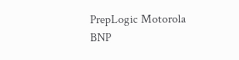PrepLogic Motorola BNP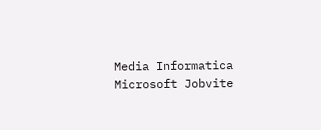Media Informatica Microsoft Jobvite